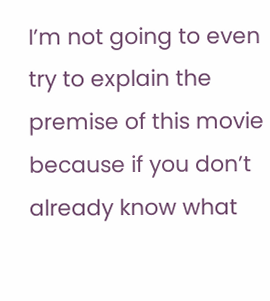I’m not going to even try to explain the premise of this movie because if you don’t already know what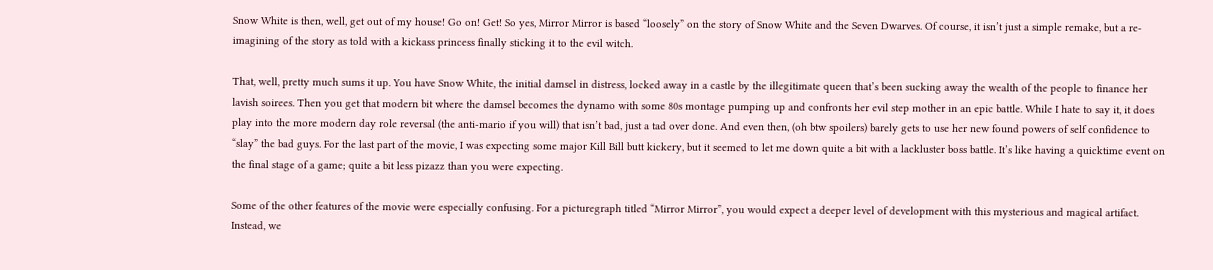Snow White is then, well, get out of my house! Go on! Get! So yes, Mirror Mirror is based “loosely” on the story of Snow White and the Seven Dwarves. Of course, it isn’t just a simple remake, but a re-imagining of the story as told with a kickass princess finally sticking it to the evil witch.

That, well, pretty much sums it up. You have Snow White, the initial damsel in distress, locked away in a castle by the illegitimate queen that’s been sucking away the wealth of the people to finance her lavish soirees. Then you get that modern bit where the damsel becomes the dynamo with some 80s montage pumping up and confronts her evil step mother in an epic battle. While I hate to say it, it does play into the more modern day role reversal (the anti-mario if you will) that isn’t bad, just a tad over done. And even then, (oh btw spoilers) barely gets to use her new found powers of self confidence to “slay” the bad guys. For the last part of the movie, I was expecting some major Kill Bill butt kickery, but it seemed to let me down quite a bit with a lackluster boss battle. It’s like having a quicktime event on the final stage of a game; quite a bit less pizazz than you were expecting.

Some of the other features of the movie were especially confusing. For a picturegraph titled “Mirror Mirror”, you would expect a deeper level of development with this mysterious and magical artifact. Instead, we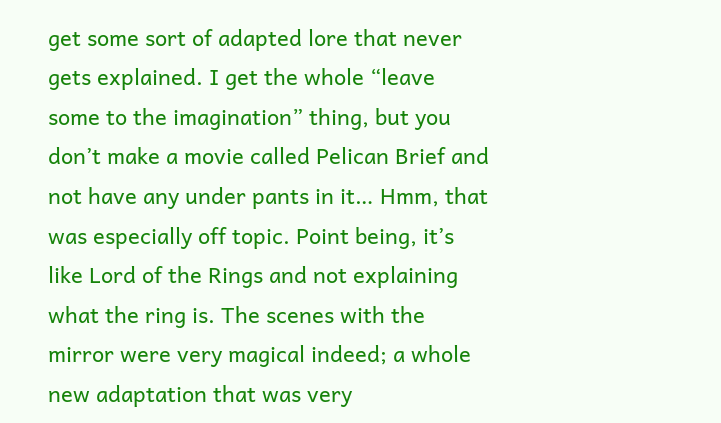get some sort of adapted lore that never gets explained. I get the whole “leave some to the imagination” thing, but you don’t make a movie called Pelican Brief and not have any under pants in it… Hmm, that was especially off topic. Point being, it’s like Lord of the Rings and not explaining what the ring is. The scenes with the mirror were very magical indeed; a whole new adaptation that was very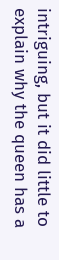intriguing, but it did little to explain why the queen has a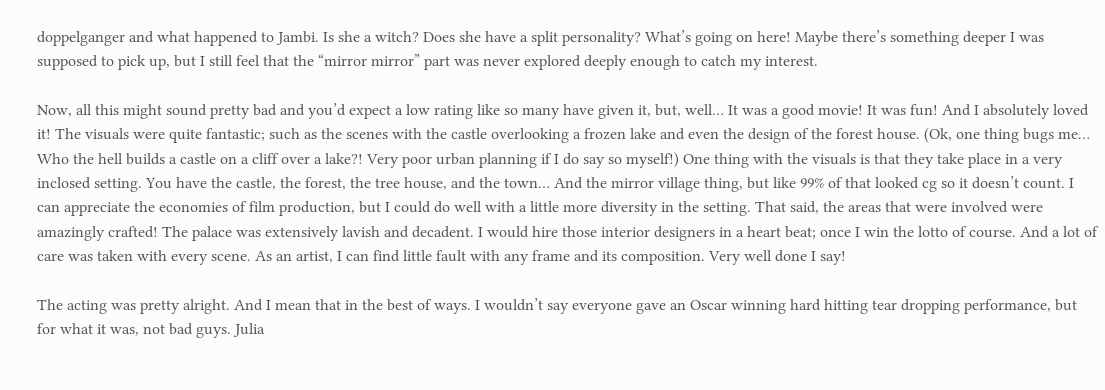doppelganger and what happened to Jambi. Is she a witch? Does she have a split personality? What’s going on here! Maybe there’s something deeper I was supposed to pick up, but I still feel that the “mirror mirror” part was never explored deeply enough to catch my interest.

Now, all this might sound pretty bad and you’d expect a low rating like so many have given it, but, well… It was a good movie! It was fun! And I absolutely loved it! The visuals were quite fantastic; such as the scenes with the castle overlooking a frozen lake and even the design of the forest house. (Ok, one thing bugs me… Who the hell builds a castle on a cliff over a lake?! Very poor urban planning if I do say so myself!) One thing with the visuals is that they take place in a very inclosed setting. You have the castle, the forest, the tree house, and the town… And the mirror village thing, but like 99% of that looked cg so it doesn’t count. I can appreciate the economies of film production, but I could do well with a little more diversity in the setting. That said, the areas that were involved were amazingly crafted! The palace was extensively lavish and decadent. I would hire those interior designers in a heart beat; once I win the lotto of course. And a lot of care was taken with every scene. As an artist, I can find little fault with any frame and its composition. Very well done I say!

The acting was pretty alright. And I mean that in the best of ways. I wouldn’t say everyone gave an Oscar winning hard hitting tear dropping performance, but for what it was, not bad guys. Julia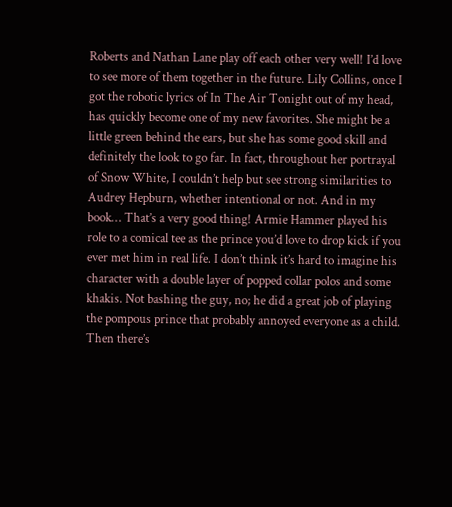Roberts and Nathan Lane play off each other very well! I’d love to see more of them together in the future. Lily Collins, once I got the robotic lyrics of In The Air Tonight out of my head, has quickly become one of my new favorites. She might be a little green behind the ears, but she has some good skill and definitely the look to go far. In fact, throughout her portrayal of Snow White, I couldn’t help but see strong similarities to Audrey Hepburn, whether intentional or not. And in my book… That’s a very good thing! Armie Hammer played his role to a comical tee as the prince you’d love to drop kick if you ever met him in real life. I don’t think it’s hard to imagine his character with a double layer of popped collar polos and some khakis. Not bashing the guy, no; he did a great job of playing the pompous prince that probably annoyed everyone as a child. Then there’s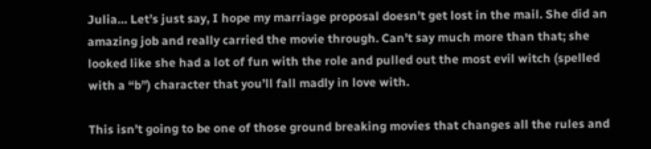Julia… Let’s just say, I hope my marriage proposal doesn’t get lost in the mail. She did an amazing job and really carried the movie through. Can’t say much more than that; she looked like she had a lot of fun with the role and pulled out the most evil witch (spelled with a “b”) character that you’ll fall madly in love with.

This isn’t going to be one of those ground breaking movies that changes all the rules and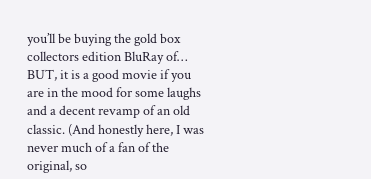you’ll be buying the gold box collectors edition BluRay of… BUT, it is a good movie if you are in the mood for some laughs and a decent revamp of an old classic. (And honestly here, I was never much of a fan of the original, so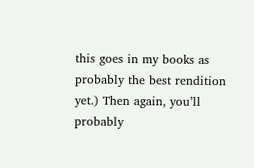this goes in my books as probably the best rendition yet.) Then again, you’ll probably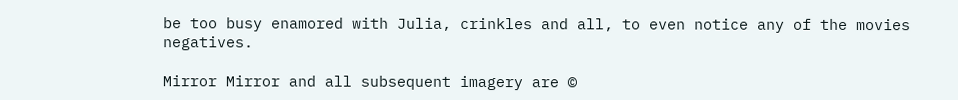be too busy enamored with Julia, crinkles and all, to even notice any of the movies negatives.

Mirror Mirror and all subsequent imagery are ©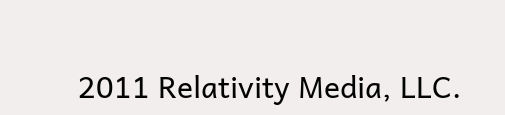2011 Relativity Media, LLC.